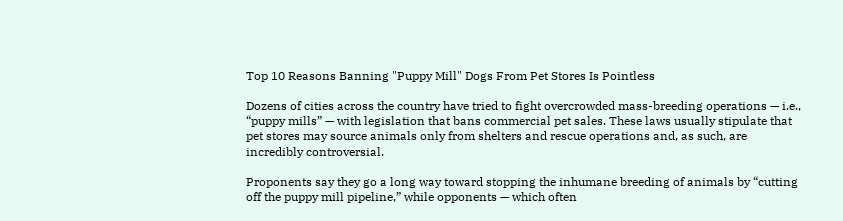Top 10 Reasons Banning "Puppy Mill" Dogs From Pet Stores Is Pointless

Dozens of cities across the country have tried to fight overcrowded mass-breeding operations — i.e., “puppy mills” — with legislation that bans commercial pet sales. These laws usually stipulate that pet stores may source animals only from shelters and rescue operations and, as such, are incredibly controversial.

Proponents say they go a long way toward stopping the inhumane breeding of animals by “cutting off the puppy mill pipeline,” while opponents — which often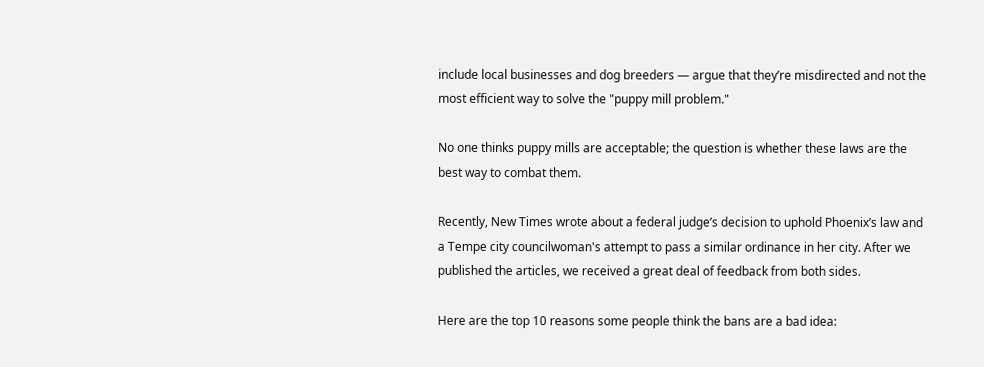include local businesses and dog breeders — argue that they’re misdirected and not the most efficient way to solve the "puppy mill problem."

No one thinks puppy mills are acceptable; the question is whether these laws are the best way to combat them.

Recently, New Times wrote about a federal judge’s decision to uphold Phoenix’s law and a Tempe city councilwoman's attempt to pass a similar ordinance in her city. After we published the articles, we received a great deal of feedback from both sides.

Here are the top 10 reasons some people think the bans are a bad idea: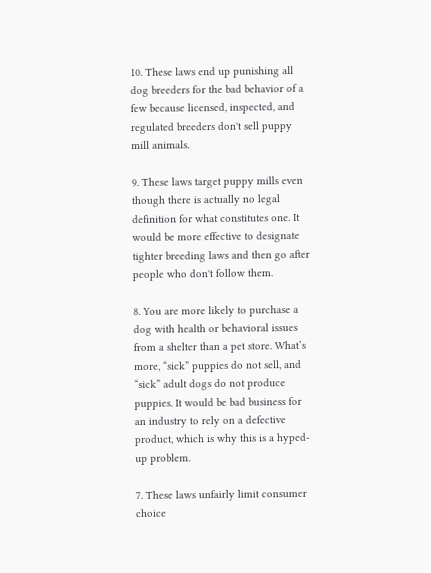10. These laws end up punishing all dog breeders for the bad behavior of a few because licensed, inspected, and regulated breeders don't sell puppy mill animals.

9. These laws target puppy mills even though there is actually no legal definition for what constitutes one. It would be more effective to designate tighter breeding laws and then go after people who don't follow them.

8. You are more likely to purchase a dog with health or behavioral issues from a shelter than a pet store. What’s more, “sick” puppies do not sell, and “sick” adult dogs do not produce puppies. It would be bad business for an industry to rely on a defective product, which is why this is a hyped-up problem.

7. These laws unfairly limit consumer choice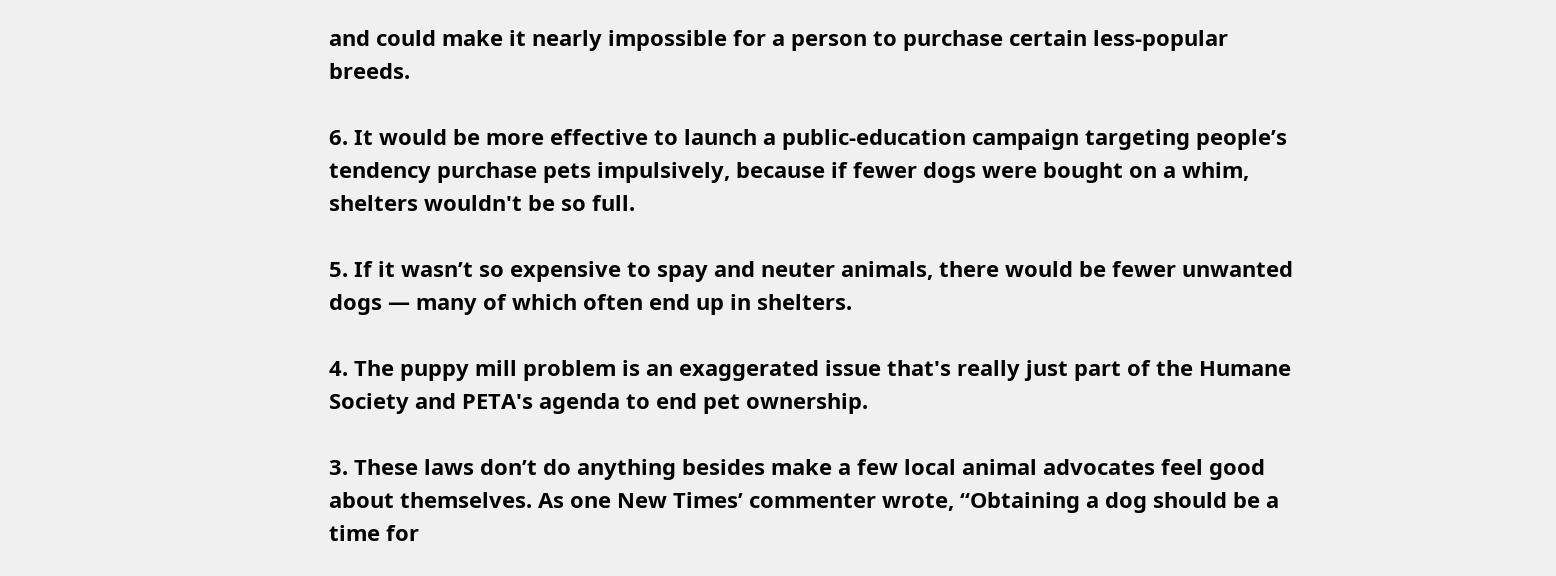and could make it nearly impossible for a person to purchase certain less-popular breeds.

6. It would be more effective to launch a public-education campaign targeting people’s tendency purchase pets impulsively, because if fewer dogs were bought on a whim, shelters wouldn't be so full.

5. If it wasn’t so expensive to spay and neuter animals, there would be fewer unwanted dogs — many of which often end up in shelters.

4. The puppy mill problem is an exaggerated issue that's really just part of the Humane Society and PETA's agenda to end pet ownership.

3. These laws don’t do anything besides make a few local animal advocates feel good about themselves. As one New Times’ commenter wrote, “Obtaining a dog should be a time for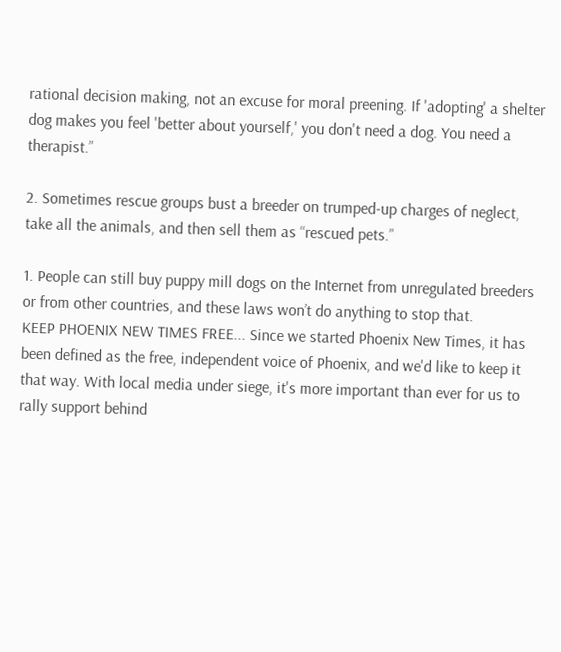rational decision making, not an excuse for moral preening. If 'adopting' a shelter dog makes you feel 'better about yourself,' you don't need a dog. You need a therapist.”

2. Sometimes rescue groups bust a breeder on trumped-up charges of neglect, take all the animals, and then sell them as “rescued pets.”

1. People can still buy puppy mill dogs on the Internet from unregulated breeders or from other countries, and these laws won’t do anything to stop that.
KEEP PHOENIX NEW TIMES FREE... Since we started Phoenix New Times, it has been defined as the free, independent voice of Phoenix, and we'd like to keep it that way. With local media under siege, it's more important than ever for us to rally support behind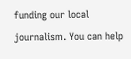funding our local journalism. You can help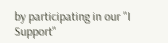by participating in our "I Support"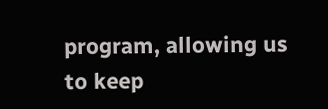program, allowing us to keep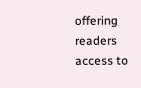offering readers access to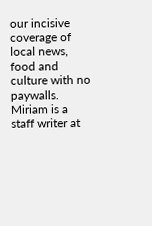our incisive coverage of local news, food and culture with no paywalls.
Miriam is a staff writer at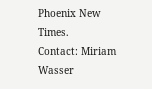Phoenix New Times.
Contact: Miriam Wasser